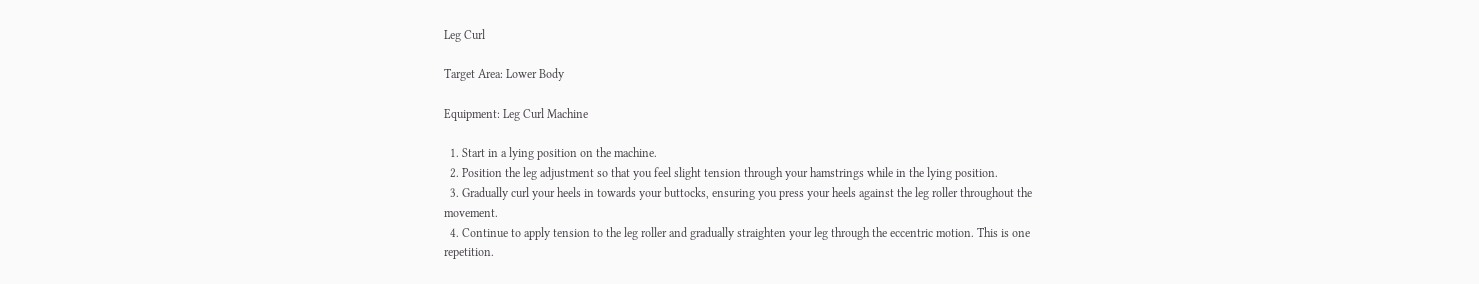Leg Curl

Target Area: Lower Body

Equipment: Leg Curl Machine

  1. Start in a lying position on the machine.
  2. Position the leg adjustment so that you feel slight tension through your hamstrings while in the lying position.
  3. Gradually curl your heels in towards your buttocks, ensuring you press your heels against the leg roller throughout the movement.
  4. Continue to apply tension to the leg roller and gradually straighten your leg through the eccentric motion. This is one repetition.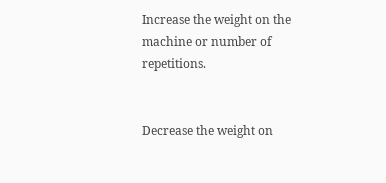Increase the weight on the machine or number of repetitions.


Decrease the weight on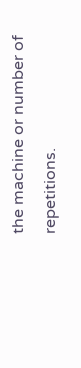the machine or number of repetitions.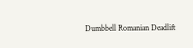Dumbbell Romanian Deadlift